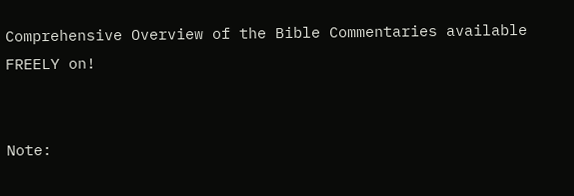Comprehensive Overview of the Bible Commentaries available FREELY on!


Note: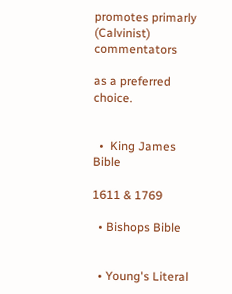promotes primarly (Calvinist) commentators

as a preferred choice.


  •  King James Bible

1611 & 1769

  • Bishops Bible


  • Young's Literal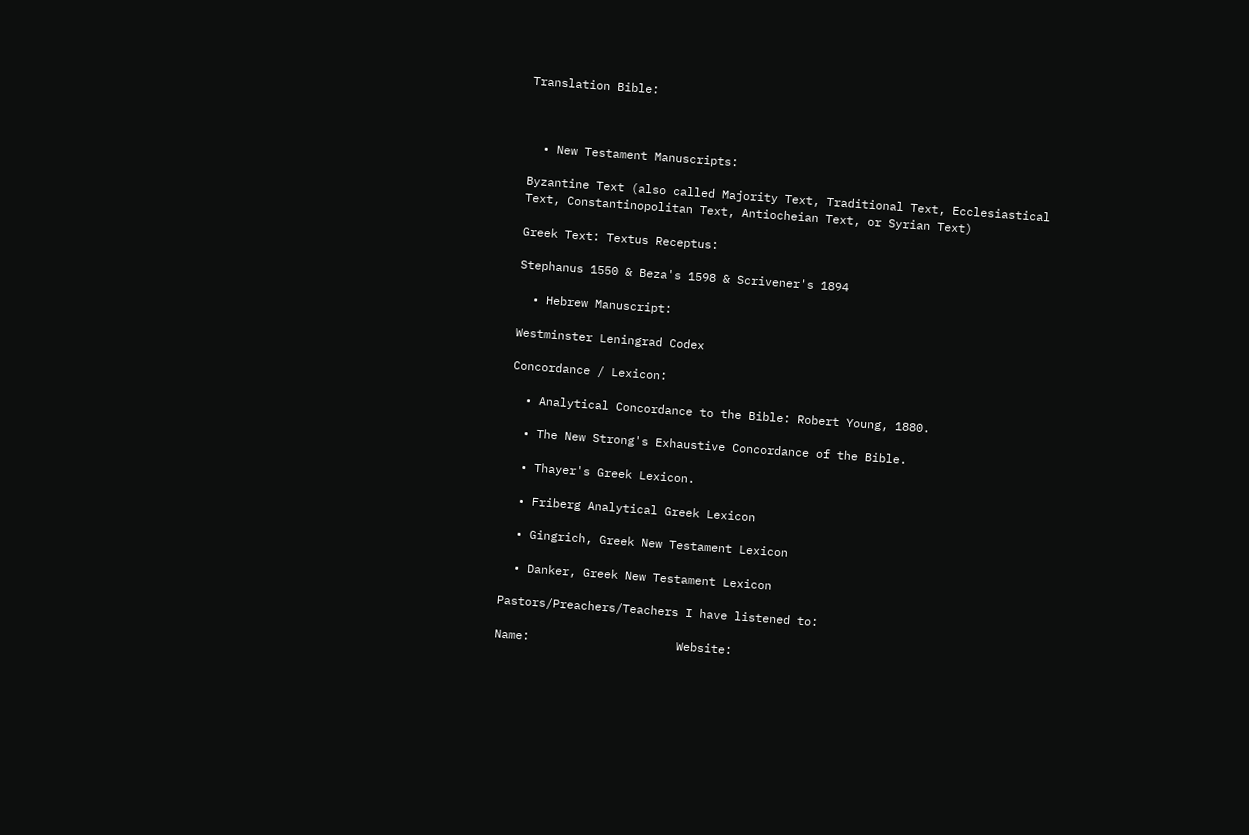Translation Bible:



  • New Testament Manuscripts:

Byzantine Text (also called Majority Text, Traditional Text, Ecclesiastical Text, Constantinopolitan Text, Antiocheian Text, or Syrian Text)

Greek Text: Textus Receptus:

Stephanus 1550 & Beza's 1598 & Scrivener's 1894

  • Hebrew Manuscript:

Westminster Leningrad Codex

Concordance / Lexicon:

  • Analytical Concordance to the Bible: Robert Young, 1880.

  • The New Strong's Exhaustive Concordance of the Bible.

  • Thayer's Greek Lexicon.

  • Friberg Analytical Greek Lexicon

  • Gingrich, Greek New Testament Lexicon

  • Danker, Greek New Testament Lexicon

Pastors/Preachers/Teachers I have listened to:

Name:                     Website: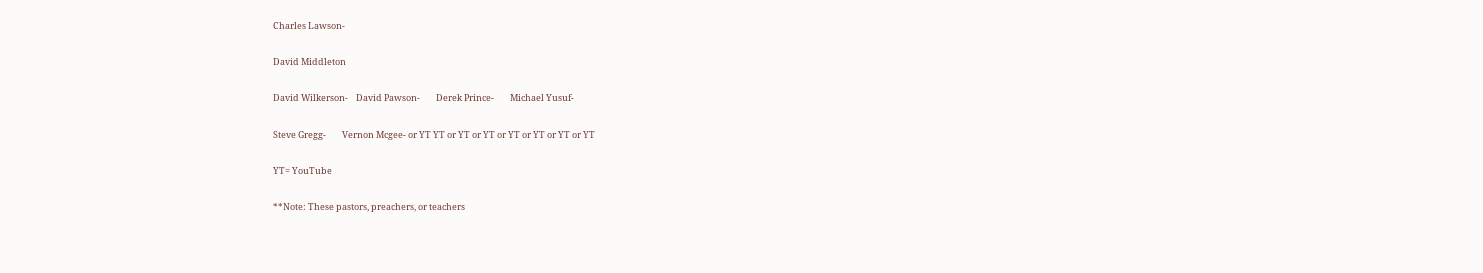Charles Lawson-

David Middleton

David Wilkerson-    David Pawson-        Derek Prince-        Michael Yusuf-

Steve Gregg-        Vernon Mcgee- or YT YT or YT or YT or YT or YT or YT or YT

YT= YouTube

**Note: These pastors, preachers, or teachers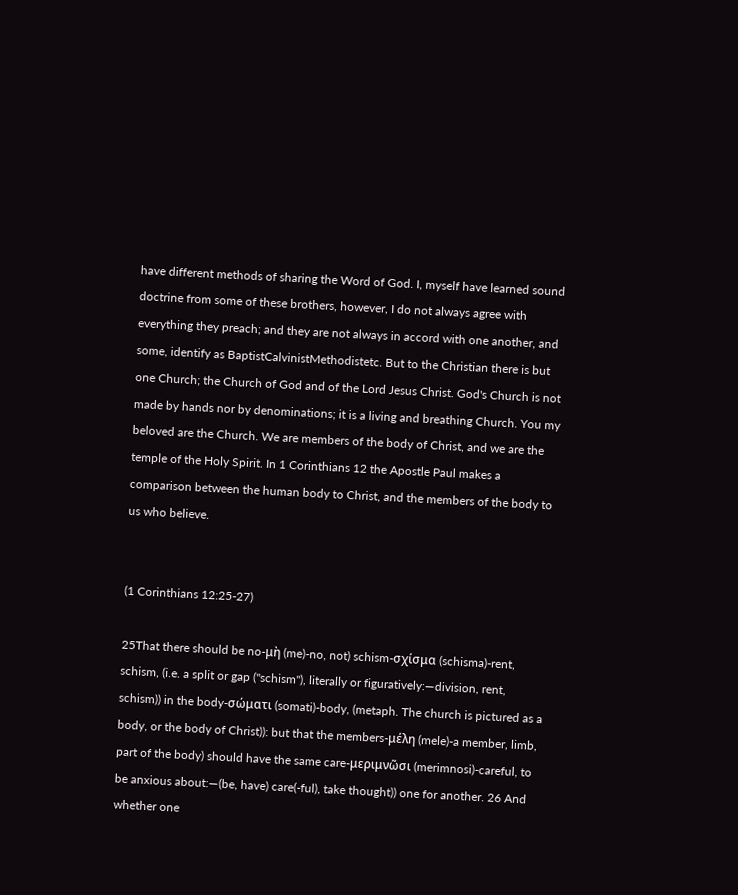have different methods of sharing the Word of God. I, myself have learned sound doctrine from some of these brothers, however, I do not always agree with everything they preach; and they are not always in accord with one another, and some, identify as BaptistCalvinistMethodistetc. But to the Christian there is but one Church; the Church of God and of the Lord Jesus Christ. God's Church is not made by hands nor by denominations; it is a living and breathing Church. You my beloved are the Church. We are members of the body of Christ, and we are the temple of the Holy Spirit. In 1 Corinthians 12 the Apostle Paul makes a comparison between the human body to Christ, and the members of the body to us who believe.


(1 Corinthians 12:25-27)

25That there should be no-μὴ (me)-no, not) schism-σχίσμα (schisma)-rent, schism, (i.e. a split or gap ("schism"), literally or figuratively:—division, rent, schism)) in the body-σώματι (somati)-body, (metaph. The church is pictured as a body, or the body of Christ)): but that the members-μέλη (mele)-a member, limb, part of the body) should have the same care-μεριμνῶσι (merimnosi)-careful, to be anxious about:—(be, have) care(-ful), take thought)) one for another. 26 And whether one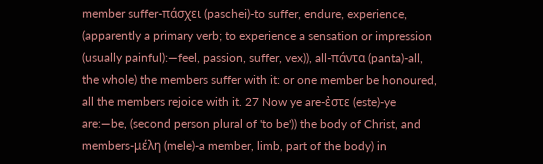member suffer-πάσχει (paschei)-to suffer, endure, experience, (apparently a primary verb; to experience a sensation or impression (usually painful):—feel, passion, suffer, vex)), all-πάντα (panta)-all, the whole) the members suffer with it: or one member be honoured, all the members rejoice with it. 27 Now ye are-ἐστε (este)-ye are:—be, (second person plural of 'to be')) the body of Christ, and members-μέλη (mele)-a member, limb, part of the body) in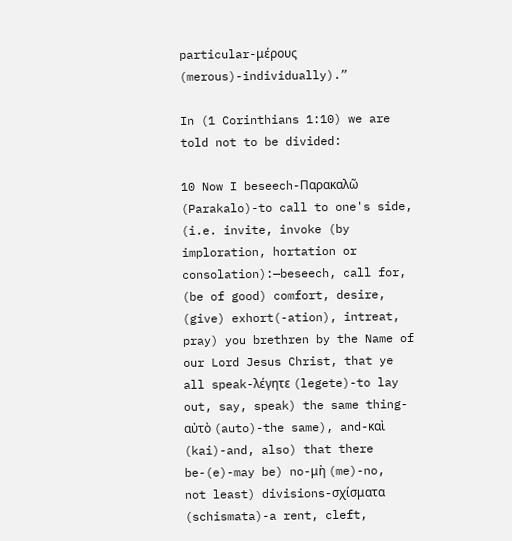particular-μέρους (merous)-individually).”

In (1 Corinthians 1:10) we are told not to be divided:

10 Now I beseech-Παρακαλῶ (Parakalo)-to call to one's side, (i.e. invite, invoke (by imploration, hortation or consolation):—beseech, call for, (be of good) comfort, desire, (give) exhort(-ation), intreat, pray) you brethren by the Name of our Lord Jesus Christ, that ye all speak-λέγητε (legete)-to lay out, say, speak) the same thing-αὐτὸ (auto)-the same), and-καὶ (kai)-and, also) that there be-(e)-may be) no-μὴ (me)-no, not least) divisions-σχίσματα (schismata)-a rent, cleft,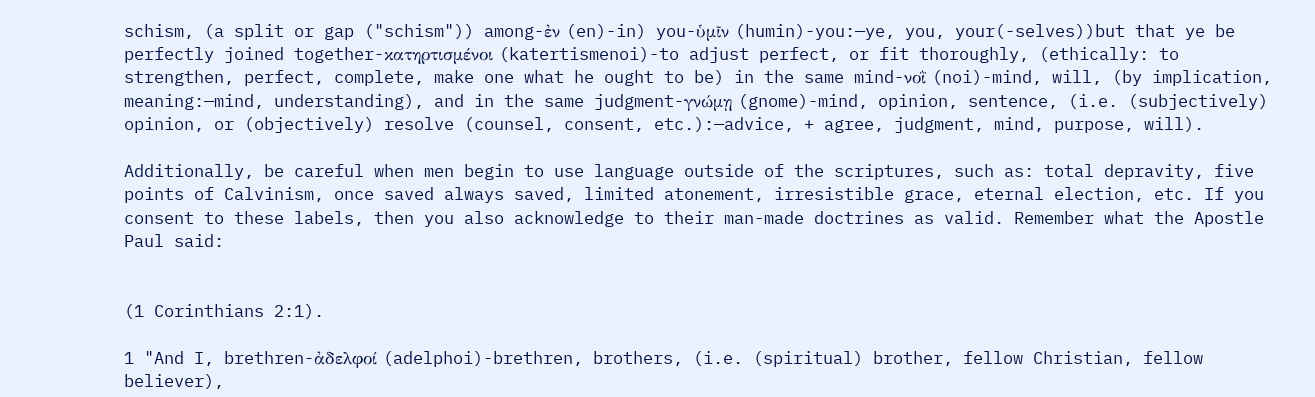schism, (a split or gap ("schism")) among-ἐν (en)-in) you-ὑμῖν (humin)-you:—ye, you, your(-selves))but that ye be perfectly joined together-κατηρτισμένοι (katertismenoi)-to adjust perfect, or fit thoroughly, (ethically: to strengthen, perfect, complete, make one what he ought to be) in the same mind-νοῒ (noi)-mind, will, (by implication, meaning:—mind, understanding), and in the same judgment-γνώμῃ (gnome)-mind, opinion, sentence, (i.e. (subjectively) opinion, or (objectively) resolve (counsel, consent, etc.):—advice, + agree, judgment, mind, purpose, will).

Additionally, be careful when men begin to use language outside of the scriptures, such as: total depravity, five points of Calvinism, once saved always saved, limited atonement, irresistible grace, eternal election, etc. If you consent to these labels, then you also acknowledge to their man-made doctrines as valid. Remember what the Apostle Paul said:


(1 Corinthians 2:1).

1 "And I, brethren-ἀδελφοί (adelphoi)-brethren, brothers, (i.e. (spiritual) brother, fellow Christian, fellow believer),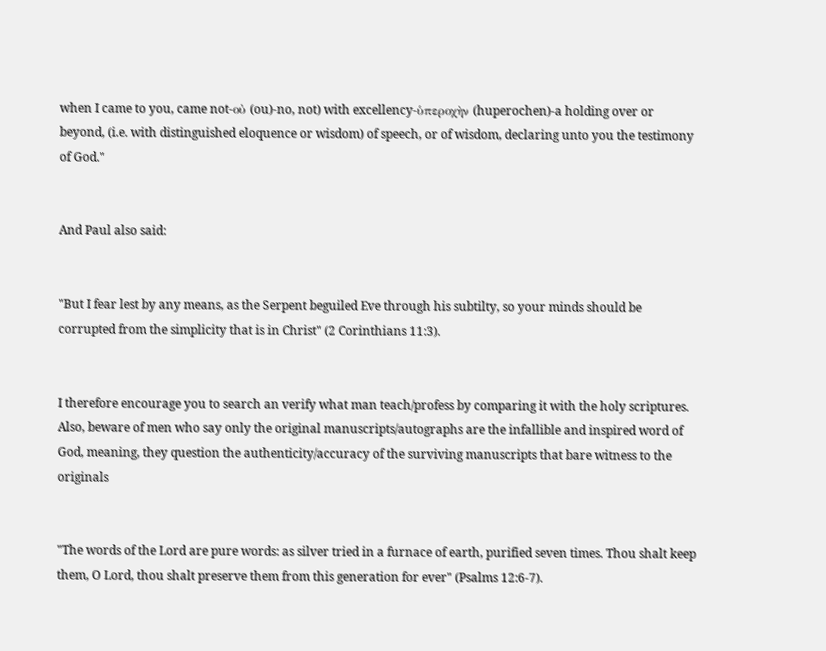when I came to you, came not-οὐ (ou)-no, not) with excellency-ὑπεροχὴν (huperochen)-a holding over or beyond, (i.e. with distinguished eloquence or wisdom) of speech, or of wisdom, declaring unto you the testimony of God."


And Paul also said:


"But I fear lest by any means, as the Serpent beguiled Eve through his subtilty, so your minds should be corrupted from the simplicity that is in Christ" (2 Corinthians 11:3).


I therefore encourage you to search an verify what man teach/profess by comparing it with the holy scriptures. Also, beware of men who say only the original manuscripts/autographs are the infallible and inspired word of God, meaning, they question the authenticity/accuracy of the surviving manuscripts that bare witness to the originals


"The words of the Lord are pure words: as silver tried in a furnace of earth, purified seven times. Thou shalt keep them, O Lord, thou shalt preserve them from this generation for ever" (Psalms 12:6-7).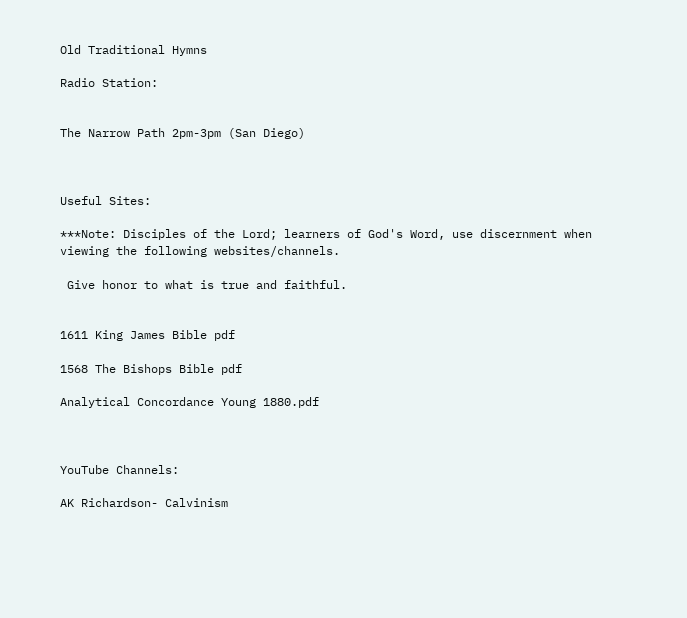Old Traditional Hymns

Radio Station:


The Narrow Path 2pm-3pm (San Diego)



Useful Sites:

***Note: Disciples of the Lord; learners of God's Word, use discernment when viewing the following websites/channels.

 Give honor to what is true and faithful.


1611 King James Bible pdf

1568 The Bishops Bible pdf

Analytical Concordance Young 1880.pdf



YouTube Channels:

AK Richardson- Calvinism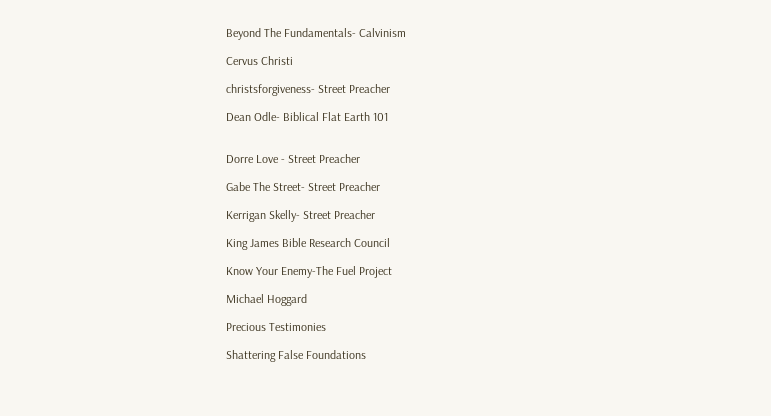Beyond The Fundamentals- Calvinism

Cervus Christi

christsforgiveness- Street Preacher

Dean Odle- Biblical Flat Earth 101


Dorre Love - Street Preacher

Gabe The Street- Street Preacher

Kerrigan Skelly- Street Preacher

King James Bible Research Council

Know Your Enemy-The Fuel Project

Michael Hoggard

Precious Testimonies

Shattering False Foundations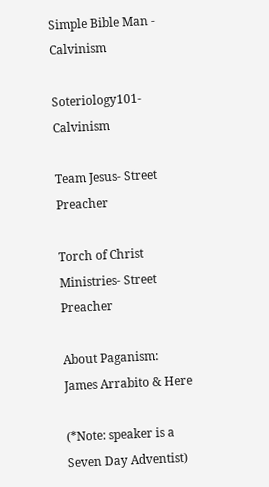Simple Bible Man - Calvinism

Soteriology101- Calvinism

Team Jesus- Street Preacher

Torch of Christ Ministries- Street Preacher

About Paganism: James Arrabito & Here

(*Note: speaker is a Seven Day Adventist)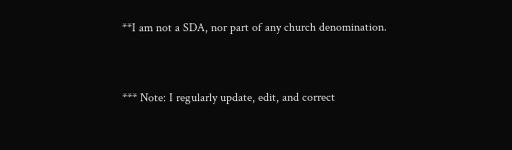**I am not a SDA, nor part of any church denomination.




*** Note: I regularly update, edit, and correct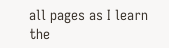all pages as I learn the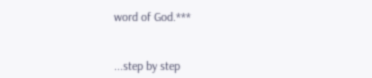word of God.***


...step by step